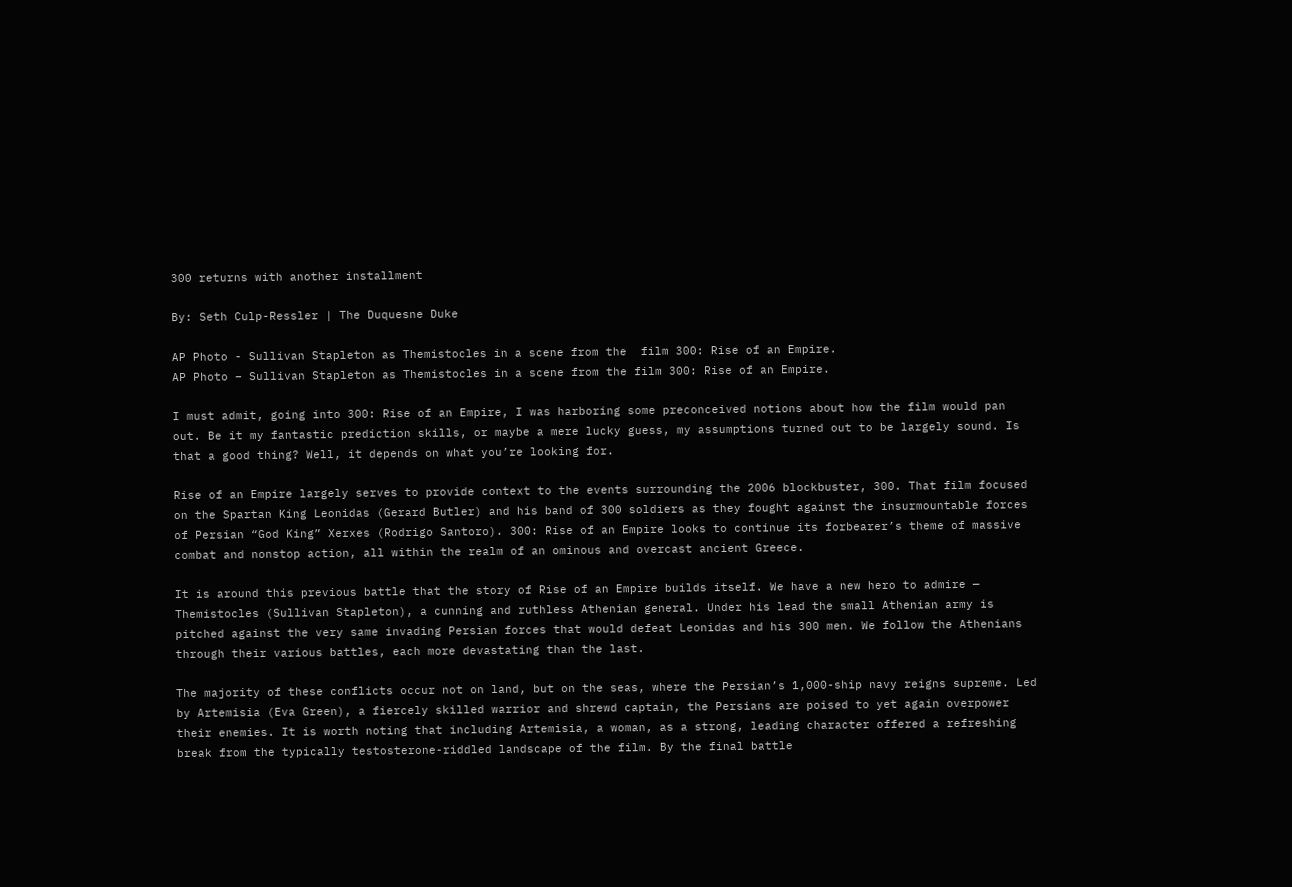300 returns with another installment

By: Seth Culp-Ressler | The Duquesne Duke

AP Photo - Sullivan Stapleton as Themistocles in a scene from the  film 300: Rise of an Empire.
AP Photo – Sullivan Stapleton as Themistocles in a scene from the film 300: Rise of an Empire.

I must admit, going into 300: Rise of an Empire, I was harboring some preconceived notions about how the film would pan out. Be it my fantastic prediction skills, or maybe a mere lucky guess, my assumptions turned out to be largely sound. Is that a good thing? Well, it depends on what you’re looking for.

Rise of an Empire largely serves to provide context to the events surrounding the 2006 blockbuster, 300. That film focused on the Spartan King Leonidas (Gerard Butler) and his band of 300 soldiers as they fought against the insurmountable forces of Persian “God King” Xerxes (Rodrigo Santoro). 300: Rise of an Empire looks to continue its forbearer’s theme of massive combat and nonstop action, all within the realm of an ominous and overcast ancient Greece.

It is around this previous battle that the story of Rise of an Empire builds itself. We have a new hero to admire — Themistocles (Sullivan Stapleton), a cunning and ruthless Athenian general. Under his lead the small Athenian army is pitched against the very same invading Persian forces that would defeat Leonidas and his 300 men. We follow the Athenians through their various battles, each more devastating than the last.

The majority of these conflicts occur not on land, but on the seas, where the Persian’s 1,000-ship navy reigns supreme. Led by Artemisia (Eva Green), a fiercely skilled warrior and shrewd captain, the Persians are poised to yet again overpower their enemies. It is worth noting that including Artemisia, a woman, as a strong, leading character offered a refreshing break from the typically testosterone-riddled landscape of the film. By the final battle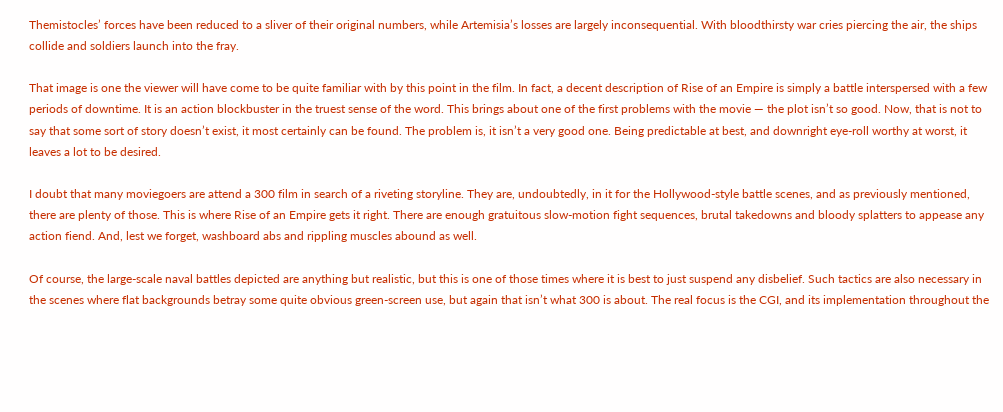Themistocles’ forces have been reduced to a sliver of their original numbers, while Artemisia’s losses are largely inconsequential. With bloodthirsty war cries piercing the air, the ships collide and soldiers launch into the fray.

That image is one the viewer will have come to be quite familiar with by this point in the film. In fact, a decent description of Rise of an Empire is simply a battle interspersed with a few periods of downtime. It is an action blockbuster in the truest sense of the word. This brings about one of the first problems with the movie — the plot isn’t so good. Now, that is not to say that some sort of story doesn’t exist, it most certainly can be found. The problem is, it isn’t a very good one. Being predictable at best, and downright eye-roll worthy at worst, it leaves a lot to be desired.

I doubt that many moviegoers are attend a 300 film in search of a riveting storyline. They are, undoubtedly, in it for the Hollywood-style battle scenes, and as previously mentioned, there are plenty of those. This is where Rise of an Empire gets it right. There are enough gratuitous slow-motion fight sequences, brutal takedowns and bloody splatters to appease any action fiend. And, lest we forget, washboard abs and rippling muscles abound as well.

Of course, the large-scale naval battles depicted are anything but realistic, but this is one of those times where it is best to just suspend any disbelief. Such tactics are also necessary in the scenes where flat backgrounds betray some quite obvious green-screen use, but again that isn’t what 300 is about. The real focus is the CGI, and its implementation throughout the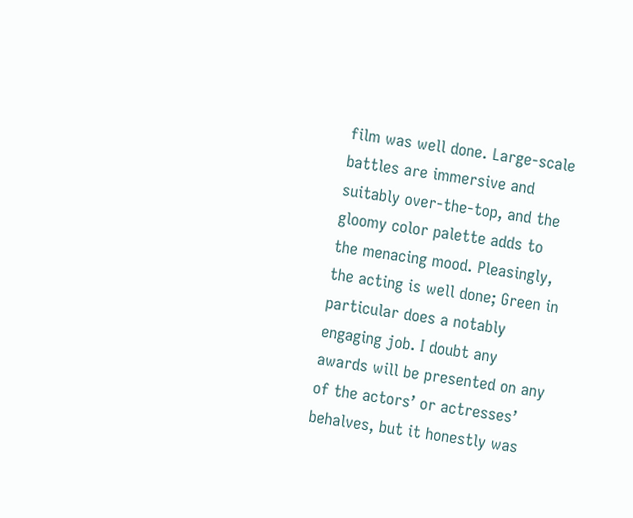film was well done. Large-scale battles are immersive and suitably over-the-top, and the gloomy color palette adds to the menacing mood. Pleasingly, the acting is well done; Green in particular does a notably engaging job. I doubt any awards will be presented on any of the actors’ or actresses’ behalves, but it honestly was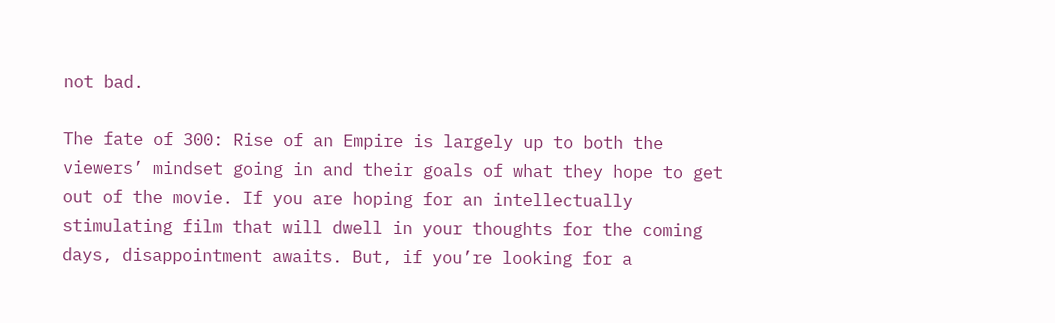not bad.

The fate of 300: Rise of an Empire is largely up to both the viewers’ mindset going in and their goals of what they hope to get out of the movie. If you are hoping for an intellectually stimulating film that will dwell in your thoughts for the coming days, disappointment awaits. But, if you’re looking for a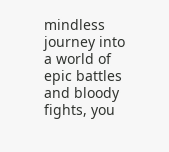mindless journey into a world of epic battles and bloody fights, you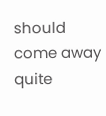should come away quite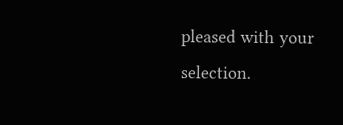pleased with your selection.